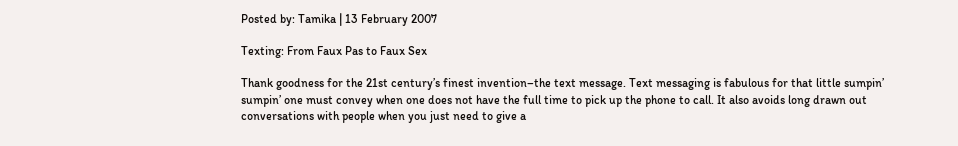Posted by: Tamika | 13 February 2007

Texting: From Faux Pas to Faux Sex

Thank goodness for the 21st century’s finest invention–the text message. Text messaging is fabulous for that little sumpin’ sumpin’ one must convey when one does not have the full time to pick up the phone to call. It also avoids long drawn out conversations with people when you just need to give a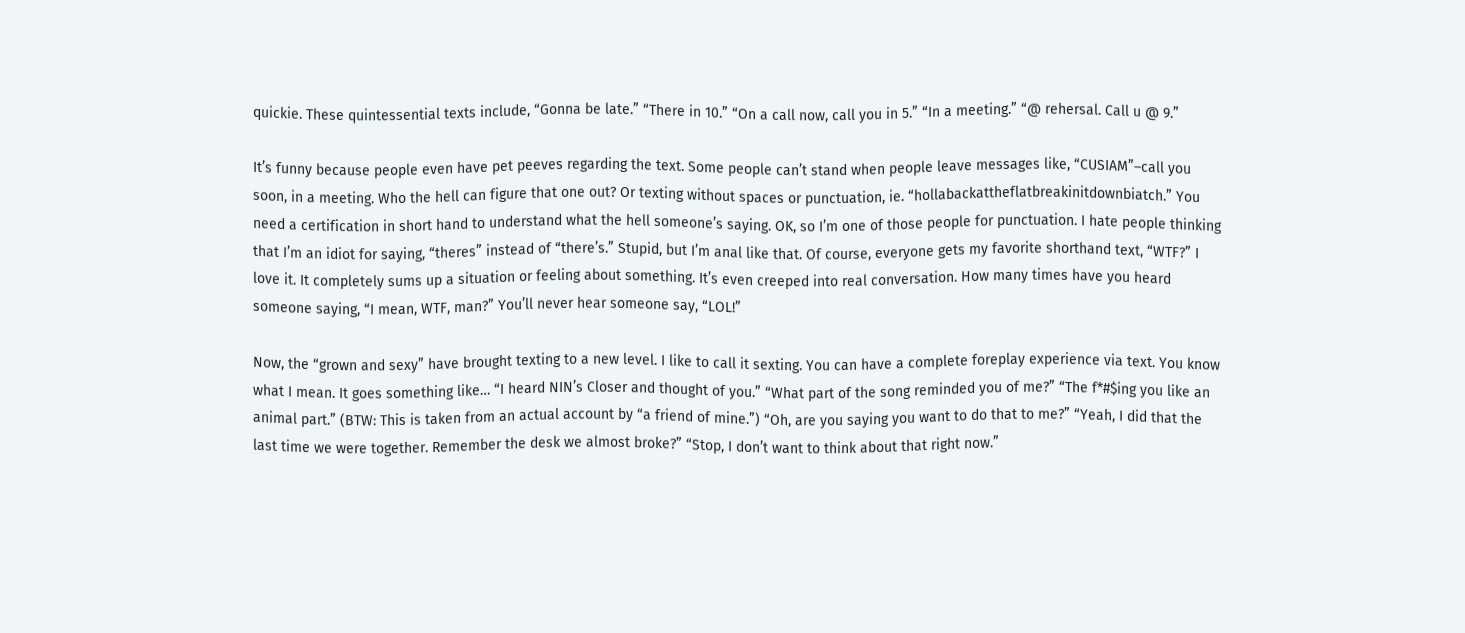quickie. These quintessential texts include, “Gonna be late.” “There in 10.” “On a call now, call you in 5.” “In a meeting.” “@ rehersal. Call u @ 9.”

It’s funny because people even have pet peeves regarding the text. Some people can’t stand when people leave messages like, “CUSIAM”–call you soon, in a meeting. Who the hell can figure that one out? Or texting without spaces or punctuation, ie. “hollabackattheflatbreakinitdownbiatch.” You need a certification in short hand to understand what the hell someone’s saying. OK, so I’m one of those people for punctuation. I hate people thinking that I’m an idiot for saying, “theres” instead of “there’s.” Stupid, but I’m anal like that. Of course, everyone gets my favorite shorthand text, “WTF?” I love it. It completely sums up a situation or feeling about something. It’s even creeped into real conversation. How many times have you heard someone saying, “I mean, WTF, man?” You’ll never hear someone say, “LOL!”

Now, the “grown and sexy” have brought texting to a new level. I like to call it sexting. You can have a complete foreplay experience via text. You know what I mean. It goes something like… “I heard NIN’s Closer and thought of you.” “What part of the song reminded you of me?” “The f*#$ing you like an animal part.” (BTW: This is taken from an actual account by “a friend of mine.”) “Oh, are you saying you want to do that to me?” “Yeah, I did that the last time we were together. Remember the desk we almost broke?” “Stop, I don’t want to think about that right now.”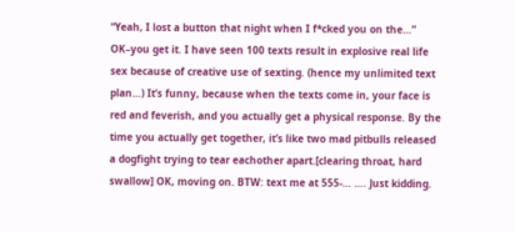“Yeah, I lost a button that night when I f*cked you on the…” OK–you get it. I have seen 100 texts result in explosive real life sex because of creative use of sexting. (hence my unlimited text plan…) It’s funny, because when the texts come in, your face is red and feverish, and you actually get a physical response. By the time you actually get together, it’s like two mad pitbulls released a dogfight trying to tear eachother apart.[clearing throat, hard swallow] OK, moving on. BTW: text me at 555-… …. Just kidding.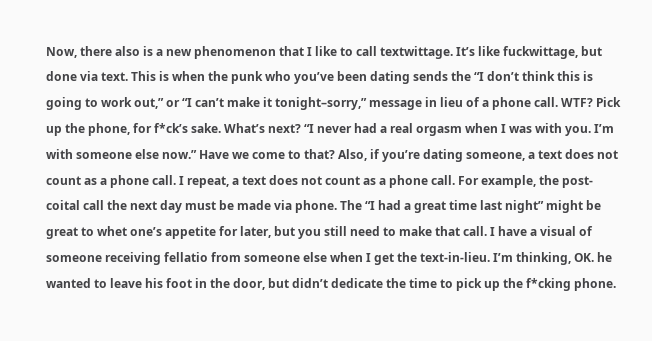Now, there also is a new phenomenon that I like to call textwittage. It’s like fuckwittage, but done via text. This is when the punk who you’ve been dating sends the “I don’t think this is going to work out,” or “I can’t make it tonight–sorry,” message in lieu of a phone call. WTF? Pick up the phone, for f*ck’s sake. What’s next? “I never had a real orgasm when I was with you. I’m with someone else now.” Have we come to that? Also, if you’re dating someone, a text does not count as a phone call. I repeat, a text does not count as a phone call. For example, the post-coital call the next day must be made via phone. The “I had a great time last night” might be great to whet one’s appetite for later, but you still need to make that call. I have a visual of someone receiving fellatio from someone else when I get the text-in-lieu. I’m thinking, OK. he wanted to leave his foot in the door, but didn’t dedicate the time to pick up the f*cking phone.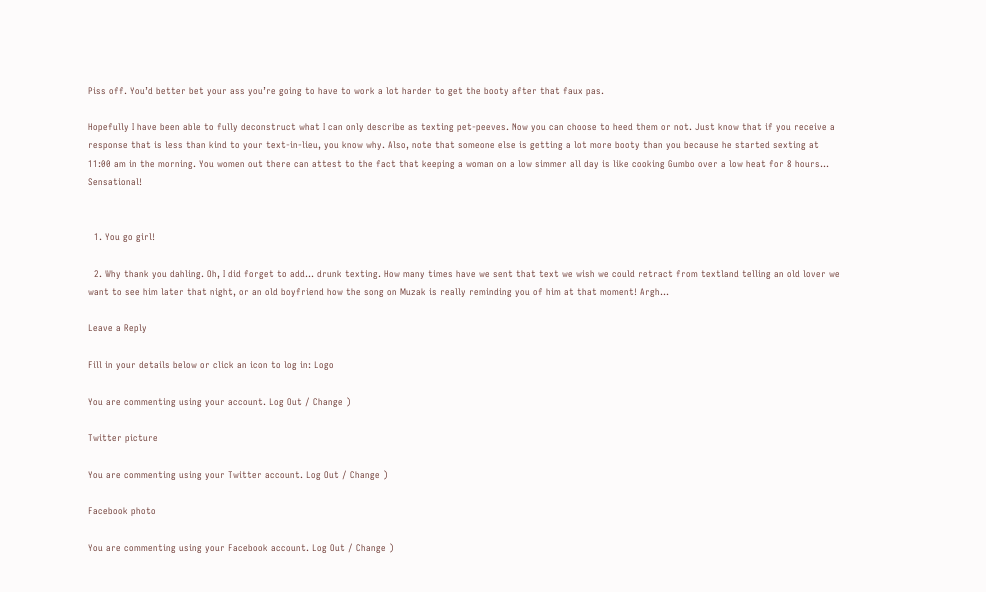Piss off. You’d better bet your ass you’re going to have to work a lot harder to get the booty after that faux pas.

Hopefully I have been able to fully deconstruct what I can only describe as texting pet-peeves. Now you can choose to heed them or not. Just know that if you receive a response that is less than kind to your text-in-lieu, you know why. Also, note that someone else is getting a lot more booty than you because he started sexting at 11:00 am in the morning. You women out there can attest to the fact that keeping a woman on a low simmer all day is like cooking Gumbo over a low heat for 8 hours… Sensational!


  1. You go girl!

  2. Why thank you dahling. Oh, I did forget to add… drunk texting. How many times have we sent that text we wish we could retract from textland telling an old lover we want to see him later that night, or an old boyfriend how the song on Muzak is really reminding you of him at that moment! Argh…

Leave a Reply

Fill in your details below or click an icon to log in: Logo

You are commenting using your account. Log Out / Change )

Twitter picture

You are commenting using your Twitter account. Log Out / Change )

Facebook photo

You are commenting using your Facebook account. Log Out / Change )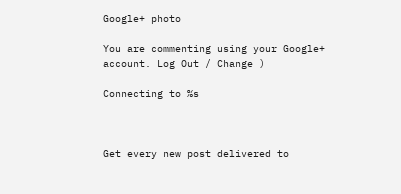Google+ photo

You are commenting using your Google+ account. Log Out / Change )

Connecting to %s



Get every new post delivered to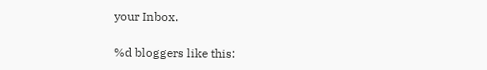your Inbox.

%d bloggers like this: